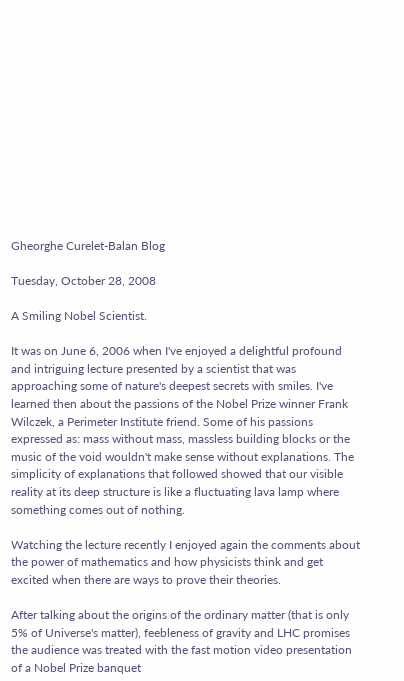Gheorghe Curelet-Balan Blog

Tuesday, October 28, 2008

A Smiling Nobel Scientist.

It was on June 6, 2006 when I've enjoyed a delightful profound and intriguing lecture presented by a scientist that was approaching some of nature's deepest secrets with smiles. I've learned then about the passions of the Nobel Prize winner Frank Wilczek, a Perimeter Institute friend. Some of his passions expressed as: mass without mass, massless building blocks or the music of the void wouldn't make sense without explanations. The simplicity of explanations that followed showed that our visible reality at its deep structure is like a fluctuating lava lamp where something comes out of nothing.

Watching the lecture recently I enjoyed again the comments about the power of mathematics and how physicists think and get excited when there are ways to prove their theories.

After talking about the origins of the ordinary matter (that is only 5% of Universe's matter), feebleness of gravity and LHC promises the audience was treated with the fast motion video presentation of a Nobel Prize banquet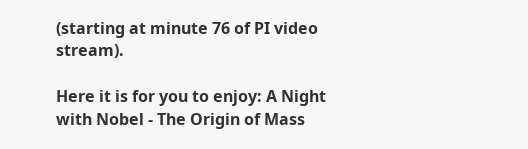(starting at minute 76 of PI video stream).

Here it is for you to enjoy: A Night with Nobel - The Origin of Mass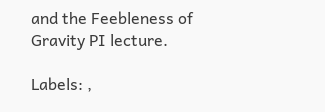and the Feebleness of Gravity PI lecture.

Labels: ,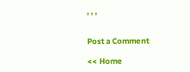, , ,


Post a Comment

<< Home